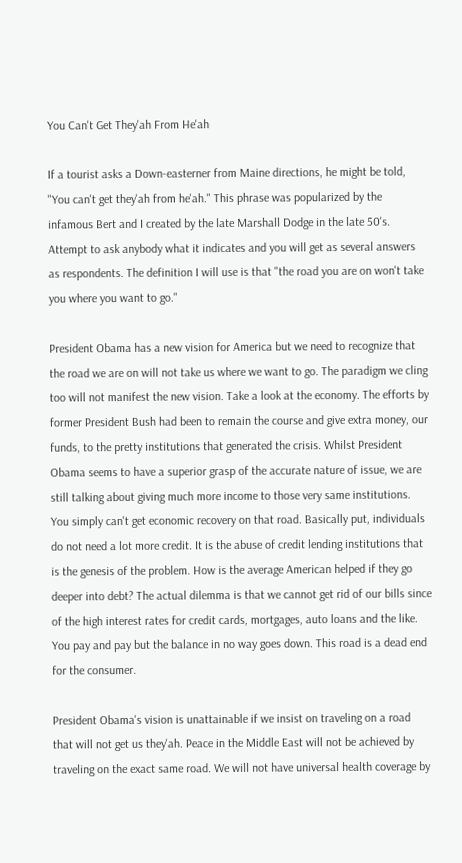You Can't Get They'ah From He'ah

If a tourist asks a Down-easterner from Maine directions, he might be told, "You can't get they'ah from he'ah." This phrase was popularized by the infamous Bert and I created by the late Marshall Dodge in the late 50's. Attempt to ask anybody what it indicates and you will get as several answers as respondents. The definition I will use is that "the road you are on won't take you where you want to go."

President Obama has a new vision for America but we need to recognize that the road we are on will not take us where we want to go. The paradigm we cling too will not manifest the new vision. Take a look at the economy. The efforts by former President Bush had been to remain the course and give extra money, our funds, to the pretty institutions that generated the crisis. Whilst President Obama seems to have a superior grasp of the accurate nature of issue, we are still talking about giving much more income to those very same institutions. You simply can't get economic recovery on that road. Basically put, individuals do not need a lot more credit. It is the abuse of credit lending institutions that is the genesis of the problem. How is the average American helped if they go deeper into debt? The actual dilemma is that we cannot get rid of our bills since of the high interest rates for credit cards, mortgages, auto loans and the like. You pay and pay but the balance in no way goes down. This road is a dead end for the consumer.

President Obama's vision is unattainable if we insist on traveling on a road that will not get us they'ah. Peace in the Middle East will not be achieved by traveling on the exact same road. We will not have universal health coverage by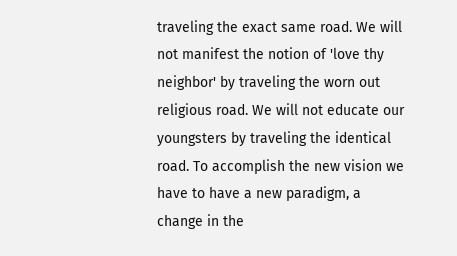traveling the exact same road. We will not manifest the notion of 'love thy neighbor' by traveling the worn out religious road. We will not educate our youngsters by traveling the identical road. To accomplish the new vision we have to have a new paradigm, a change in the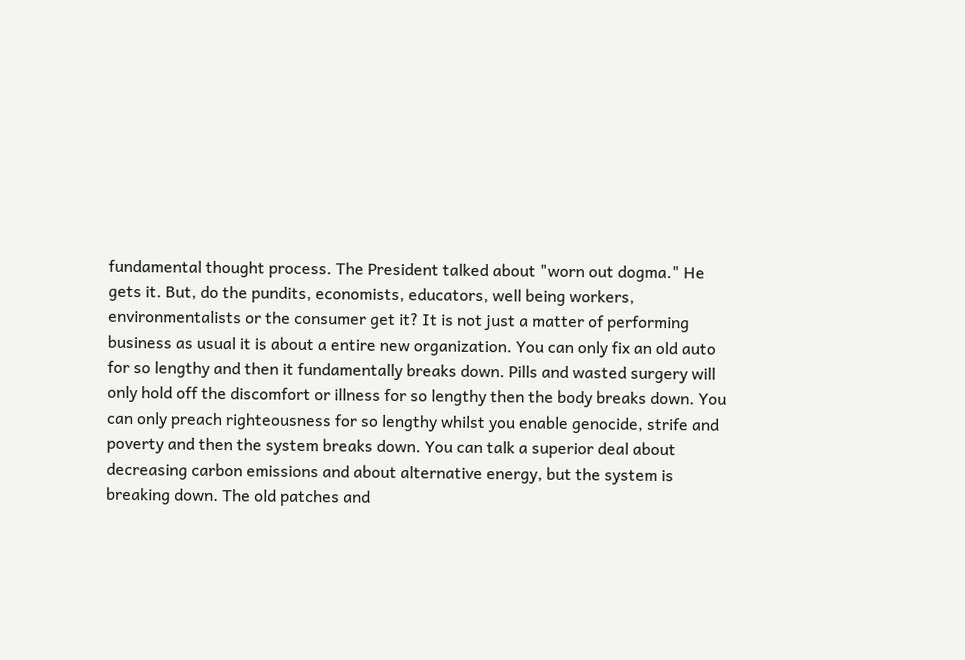fundamental thought process. The President talked about "worn out dogma." He gets it. But, do the pundits, economists, educators, well being workers, environmentalists or the consumer get it? It is not just a matter of performing business as usual it is about a entire new organization. You can only fix an old auto for so lengthy and then it fundamentally breaks down. Pills and wasted surgery will only hold off the discomfort or illness for so lengthy then the body breaks down. You can only preach righteousness for so lengthy whilst you enable genocide, strife and poverty and then the system breaks down. You can talk a superior deal about decreasing carbon emissions and about alternative energy, but the system is breaking down. The old patches and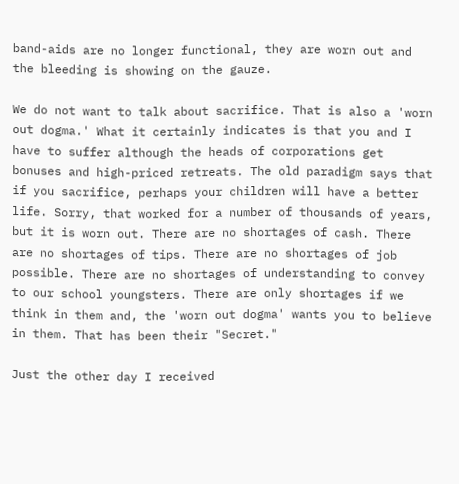band-aids are no longer functional, they are worn out and the bleeding is showing on the gauze.

We do not want to talk about sacrifice. That is also a 'worn out dogma.' What it certainly indicates is that you and I have to suffer although the heads of corporations get bonuses and high-priced retreats. The old paradigm says that if you sacrifice, perhaps your children will have a better life. Sorry, that worked for a number of thousands of years, but it is worn out. There are no shortages of cash. There are no shortages of tips. There are no shortages of job possible. There are no shortages of understanding to convey to our school youngsters. There are only shortages if we think in them and, the 'worn out dogma' wants you to believe in them. That has been their "Secret."

Just the other day I received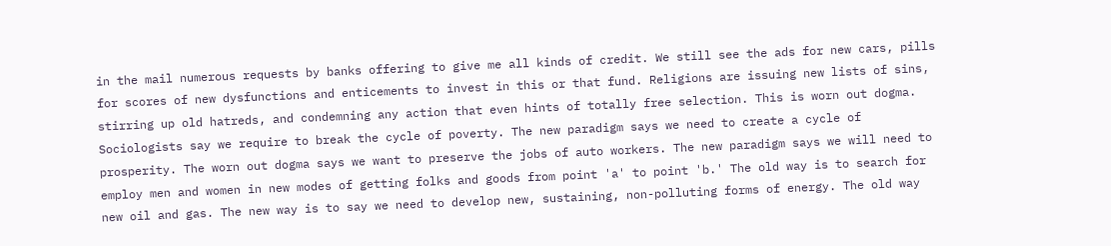in the mail numerous requests by banks offering to give me all kinds of credit. We still see the ads for new cars, pills for scores of new dysfunctions and enticements to invest in this or that fund. Religions are issuing new lists of sins, stirring up old hatreds, and condemning any action that even hints of totally free selection. This is worn out dogma. Sociologists say we require to break the cycle of poverty. The new paradigm says we need to create a cycle of prosperity. The worn out dogma says we want to preserve the jobs of auto workers. The new paradigm says we will need to employ men and women in new modes of getting folks and goods from point 'a' to point 'b.' The old way is to search for new oil and gas. The new way is to say we need to develop new, sustaining, non-polluting forms of energy. The old way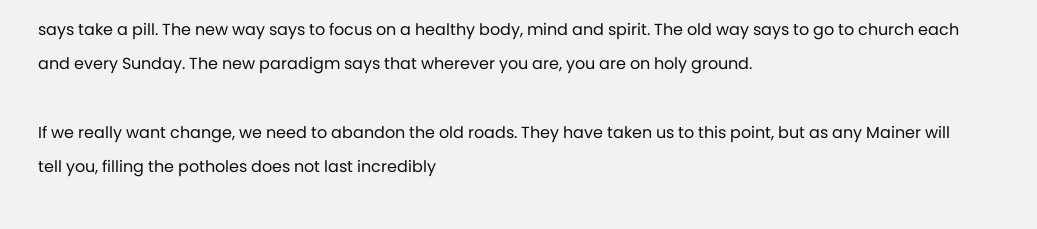says take a pill. The new way says to focus on a healthy body, mind and spirit. The old way says to go to church each and every Sunday. The new paradigm says that wherever you are, you are on holy ground.

If we really want change, we need to abandon the old roads. They have taken us to this point, but as any Mainer will tell you, filling the potholes does not last incredibly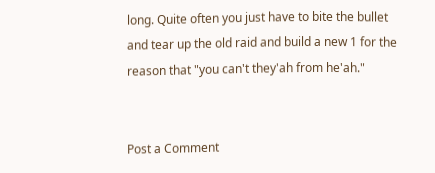long. Quite often you just have to bite the bullet and tear up the old raid and build a new 1 for the reason that "you can't they'ah from he'ah."


Post a Comment